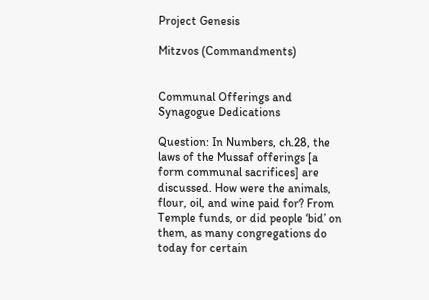Project Genesis

Mitzvos (Commandments)


Communal Offerings and Synagogue Dedications

Question: In Numbers, ch.28, the laws of the Mussaf offerings [a form communal sacrifices] are discussed. How were the animals, flour, oil, and wine paid for? From Temple funds, or did people ‘bid’ on them, as many congregations do today for certain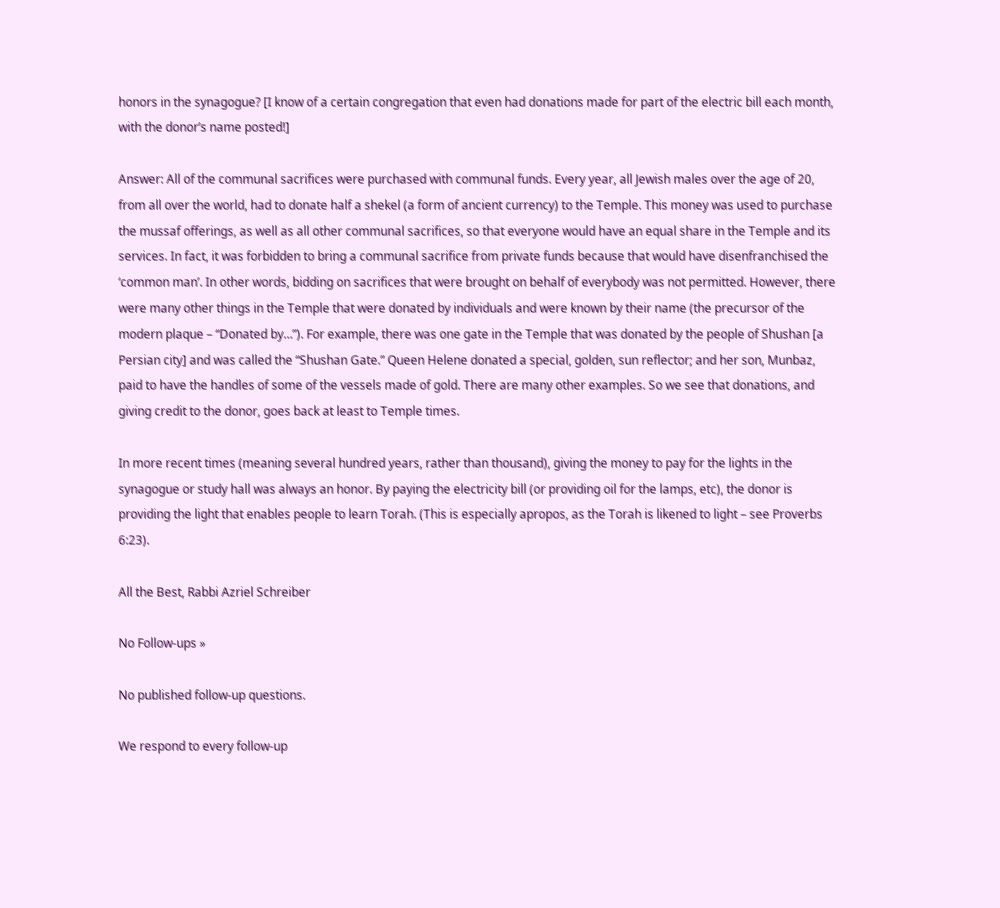honors in the synagogue? [I know of a certain congregation that even had donations made for part of the electric bill each month, with the donor’s name posted!]

Answer: All of the communal sacrifices were purchased with communal funds. Every year, all Jewish males over the age of 20, from all over the world, had to donate half a shekel (a form of ancient currency) to the Temple. This money was used to purchase the mussaf offerings, as well as all other communal sacrifices, so that everyone would have an equal share in the Temple and its services. In fact, it was forbidden to bring a communal sacrifice from private funds because that would have disenfranchised the ‘common man’. In other words, bidding on sacrifices that were brought on behalf of everybody was not permitted. However, there were many other things in the Temple that were donated by individuals and were known by their name (the precursor of the modern plaque – “Donated by…”). For example, there was one gate in the Temple that was donated by the people of Shushan [a Persian city] and was called the “Shushan Gate.” Queen Helene donated a special, golden, sun reflector; and her son, Munbaz, paid to have the handles of some of the vessels made of gold. There are many other examples. So we see that donations, and giving credit to the donor, goes back at least to Temple times.

In more recent times (meaning several hundred years, rather than thousand), giving the money to pay for the lights in the synagogue or study hall was always an honor. By paying the electricity bill (or providing oil for the lamps, etc), the donor is providing the light that enables people to learn Torah. (This is especially apropos, as the Torah is likened to light – see Proverbs 6:23).

All the Best, Rabbi Azriel Schreiber

No Follow-ups »

No published follow-up questions.

We respond to every follow-up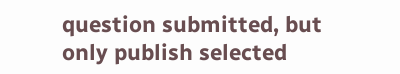question submitted, but only publish selected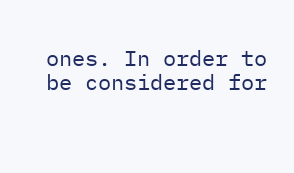ones. In order to be considered for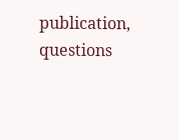publication, questions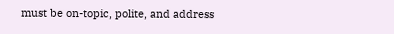must be on-topic, polite, and address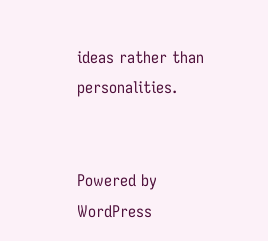ideas rather than personalities.


Powered by WordPress